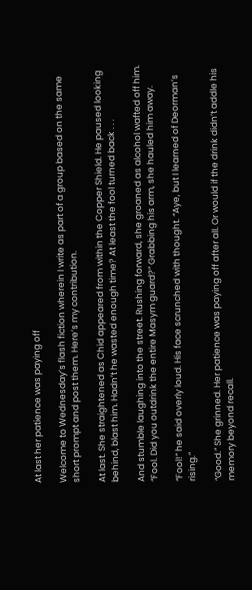At last her patience was paying off

Welcome to Wednesday’s flash fiction wherein I write as part of a group based on the same short prompt and post them. Here’s my contribution.

At last. She straightened as Chid appeared from within the Copper Shield. He paused looking behind, blast him. Hadn’t he wasted enough time? At least the fool turned back . . .

And stumble laughing into the street. Rushing forward, she groaned as alcohol wafted off him. “Fool. Did you outdrink the entire Masym guard?” Grabbing his arm, she hauled him away.

“Fool!” he said overly loud. His face scrunched with thought. “Aye, but I learned of Deorman’s rising.”

“Good.” She grinned. Her patience was paying off after all. Or would if the drink didn’t addle his memory beyond recall.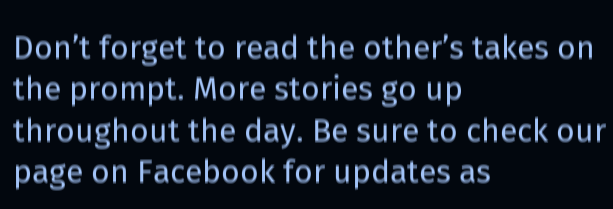Don’t forget to read the other’s takes on the prompt. More stories go up throughout the day. Be sure to check our page on Facebook for updates as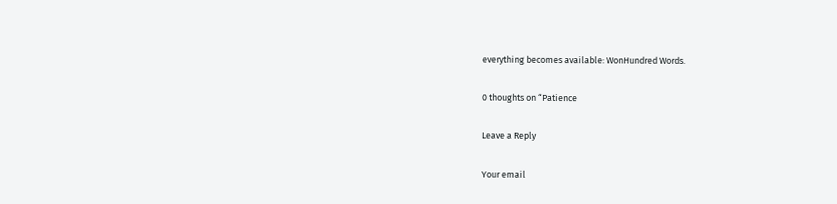everything becomes available: WonHundred Words.

0 thoughts on “Patience

Leave a Reply

Your email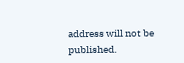address will not be published.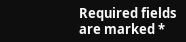Required fields are marked *